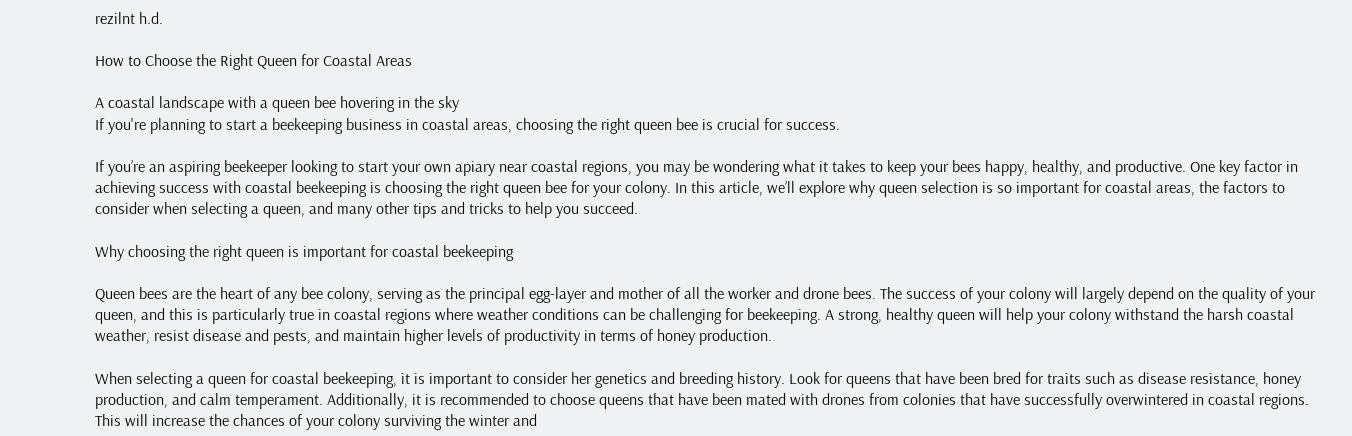rezilnt h.d.

How to Choose the Right Queen for Coastal Areas

A coastal landscape with a queen bee hovering in the sky
If you're planning to start a beekeeping business in coastal areas, choosing the right queen bee is crucial for success.

If you’re an aspiring beekeeper looking to start your own apiary near coastal regions, you may be wondering what it takes to keep your bees happy, healthy, and productive. One key factor in achieving success with coastal beekeeping is choosing the right queen bee for your colony. In this article, we’ll explore why queen selection is so important for coastal areas, the factors to consider when selecting a queen, and many other tips and tricks to help you succeed.

Why choosing the right queen is important for coastal beekeeping

Queen bees are the heart of any bee colony, serving as the principal egg-layer and mother of all the worker and drone bees. The success of your colony will largely depend on the quality of your queen, and this is particularly true in coastal regions where weather conditions can be challenging for beekeeping. A strong, healthy queen will help your colony withstand the harsh coastal weather, resist disease and pests, and maintain higher levels of productivity in terms of honey production.

When selecting a queen for coastal beekeeping, it is important to consider her genetics and breeding history. Look for queens that have been bred for traits such as disease resistance, honey production, and calm temperament. Additionally, it is recommended to choose queens that have been mated with drones from colonies that have successfully overwintered in coastal regions. This will increase the chances of your colony surviving the winter and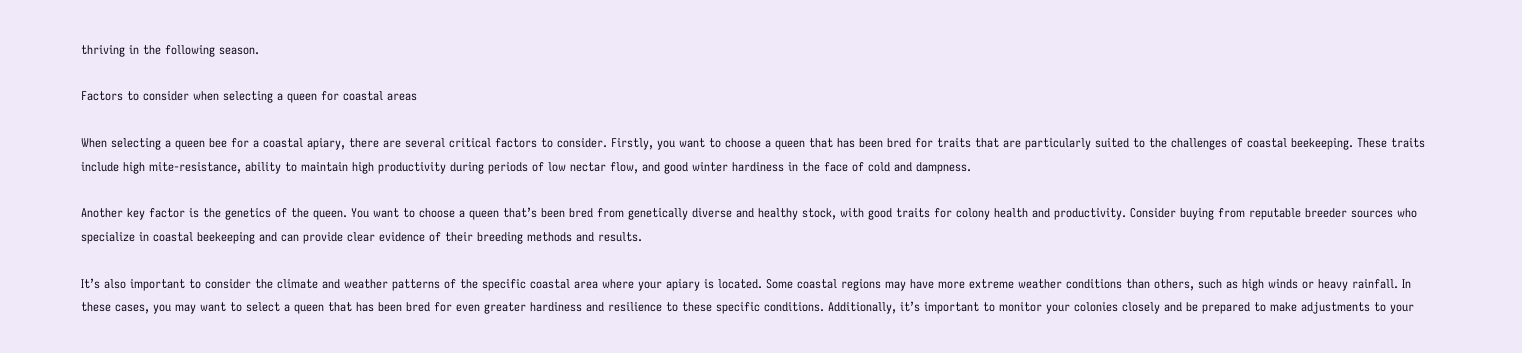thriving in the following season.

Factors to consider when selecting a queen for coastal areas

When selecting a queen bee for a coastal apiary, there are several critical factors to consider. Firstly, you want to choose a queen that has been bred for traits that are particularly suited to the challenges of coastal beekeeping. These traits include high mite-resistance, ability to maintain high productivity during periods of low nectar flow, and good winter hardiness in the face of cold and dampness.

Another key factor is the genetics of the queen. You want to choose a queen that’s been bred from genetically diverse and healthy stock, with good traits for colony health and productivity. Consider buying from reputable breeder sources who specialize in coastal beekeeping and can provide clear evidence of their breeding methods and results.

It’s also important to consider the climate and weather patterns of the specific coastal area where your apiary is located. Some coastal regions may have more extreme weather conditions than others, such as high winds or heavy rainfall. In these cases, you may want to select a queen that has been bred for even greater hardiness and resilience to these specific conditions. Additionally, it’s important to monitor your colonies closely and be prepared to make adjustments to your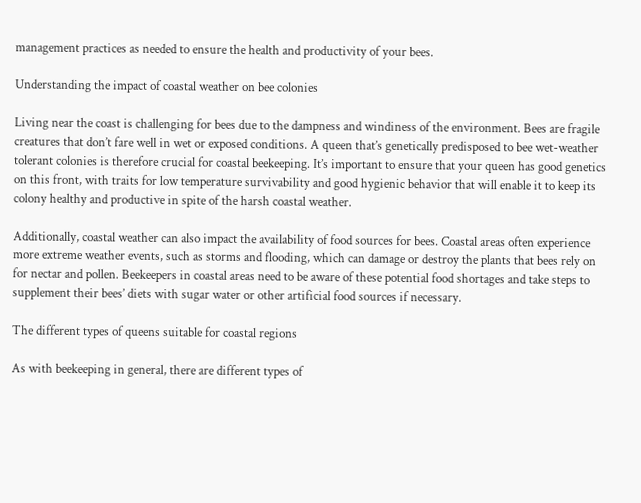management practices as needed to ensure the health and productivity of your bees.

Understanding the impact of coastal weather on bee colonies

Living near the coast is challenging for bees due to the dampness and windiness of the environment. Bees are fragile creatures that don’t fare well in wet or exposed conditions. A queen that’s genetically predisposed to bee wet-weather tolerant colonies is therefore crucial for coastal beekeeping. It’s important to ensure that your queen has good genetics on this front, with traits for low temperature survivability and good hygienic behavior that will enable it to keep its colony healthy and productive in spite of the harsh coastal weather.

Additionally, coastal weather can also impact the availability of food sources for bees. Coastal areas often experience more extreme weather events, such as storms and flooding, which can damage or destroy the plants that bees rely on for nectar and pollen. Beekeepers in coastal areas need to be aware of these potential food shortages and take steps to supplement their bees’ diets with sugar water or other artificial food sources if necessary.

The different types of queens suitable for coastal regions

As with beekeeping in general, there are different types of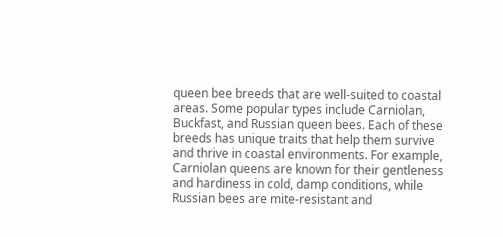queen bee breeds that are well-suited to coastal areas. Some popular types include Carniolan, Buckfast, and Russian queen bees. Each of these breeds has unique traits that help them survive and thrive in coastal environments. For example, Carniolan queens are known for their gentleness and hardiness in cold, damp conditions, while Russian bees are mite-resistant and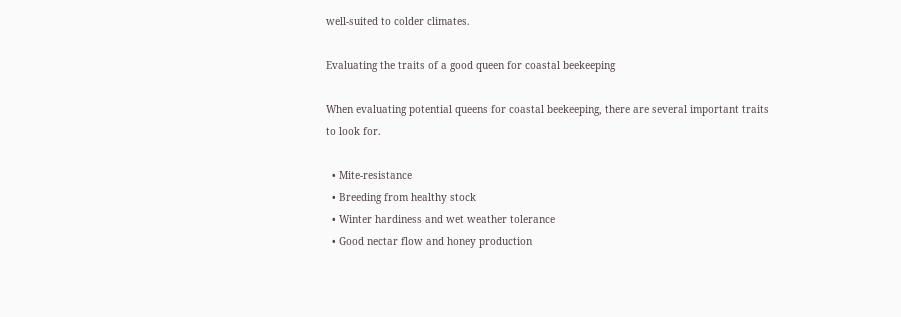well-suited to colder climates.

Evaluating the traits of a good queen for coastal beekeeping

When evaluating potential queens for coastal beekeeping, there are several important traits to look for.

  • Mite-resistance
  • Breeding from healthy stock
  • Winter hardiness and wet weather tolerance
  • Good nectar flow and honey production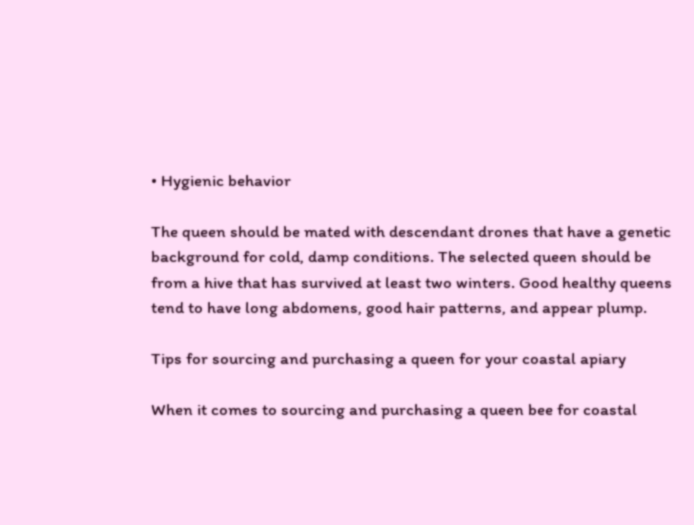• Hygienic behavior

The queen should be mated with descendant drones that have a genetic background for cold, damp conditions. The selected queen should be from a hive that has survived at least two winters. Good healthy queens tend to have long abdomens, good hair patterns, and appear plump.

Tips for sourcing and purchasing a queen for your coastal apiary

When it comes to sourcing and purchasing a queen bee for coastal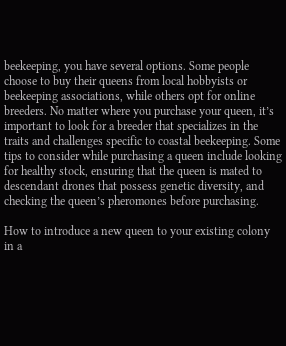beekeeping, you have several options. Some people choose to buy their queens from local hobbyists or beekeeping associations, while others opt for online breeders. No matter where you purchase your queen, it’s important to look for a breeder that specializes in the traits and challenges specific to coastal beekeeping. Some tips to consider while purchasing a queen include looking for healthy stock, ensuring that the queen is mated to descendant drones that possess genetic diversity, and checking the queen’s pheromones before purchasing.

How to introduce a new queen to your existing colony in a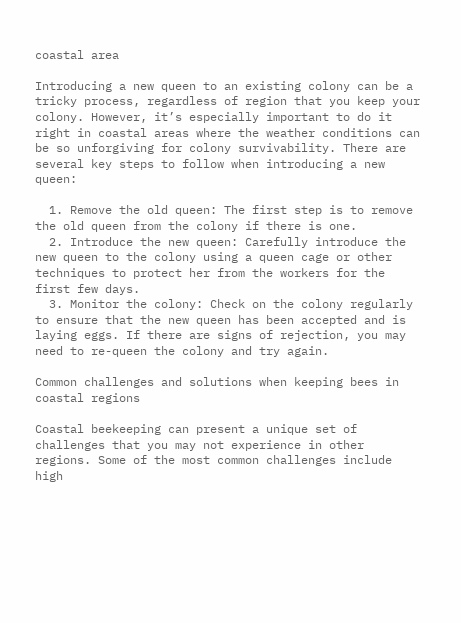coastal area

Introducing a new queen to an existing colony can be a tricky process, regardless of region that you keep your colony. However, it’s especially important to do it right in coastal areas where the weather conditions can be so unforgiving for colony survivability. There are several key steps to follow when introducing a new queen:

  1. Remove the old queen: The first step is to remove the old queen from the colony if there is one.
  2. Introduce the new queen: Carefully introduce the new queen to the colony using a queen cage or other techniques to protect her from the workers for the first few days.
  3. Monitor the colony: Check on the colony regularly to ensure that the new queen has been accepted and is laying eggs. If there are signs of rejection, you may need to re-queen the colony and try again.

Common challenges and solutions when keeping bees in coastal regions

Coastal beekeeping can present a unique set of challenges that you may not experience in other regions. Some of the most common challenges include high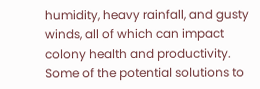humidity, heavy rainfall, and gusty winds, all of which can impact colony health and productivity. Some of the potential solutions to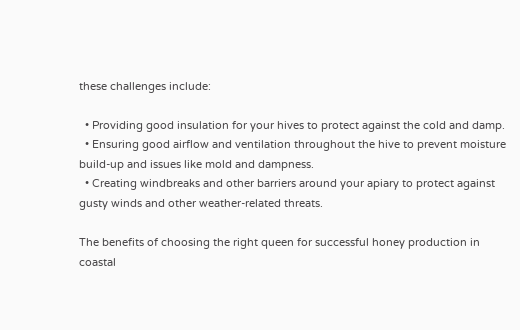these challenges include:

  • Providing good insulation for your hives to protect against the cold and damp.
  • Ensuring good airflow and ventilation throughout the hive to prevent moisture build-up and issues like mold and dampness.
  • Creating windbreaks and other barriers around your apiary to protect against gusty winds and other weather-related threats.

The benefits of choosing the right queen for successful honey production in coastal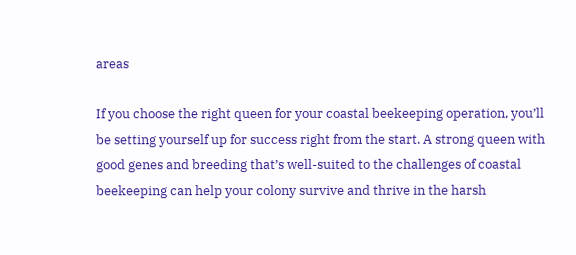areas

If you choose the right queen for your coastal beekeeping operation, you’ll be setting yourself up for success right from the start. A strong queen with good genes and breeding that’s well-suited to the challenges of coastal beekeeping can help your colony survive and thrive in the harsh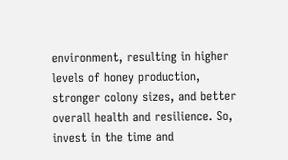environment, resulting in higher levels of honey production, stronger colony sizes, and better overall health and resilience. So, invest in the time and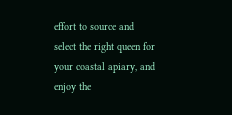effort to source and select the right queen for your coastal apiary, and enjoy the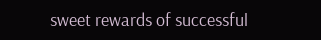sweet rewards of successful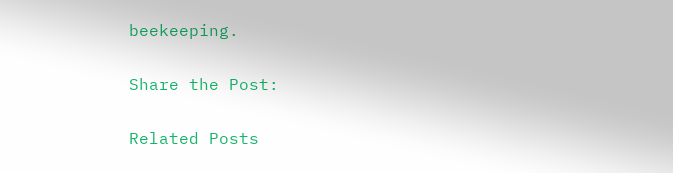beekeeping.

Share the Post:

Related Posts